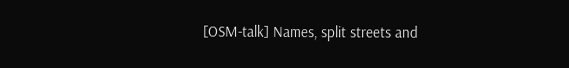[OSM-talk] Names, split streets and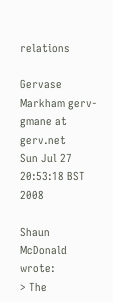relations

Gervase Markham gerv-gmane at gerv.net
Sun Jul 27 20:53:18 BST 2008

Shaun McDonald wrote:
> The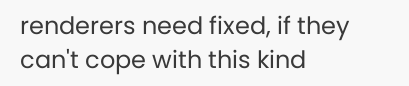renderers need fixed, if they can't cope with this kind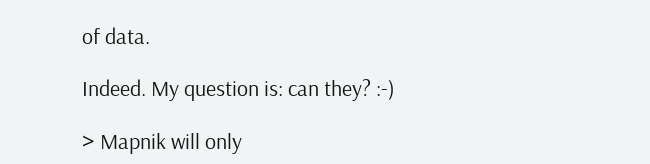of data.

Indeed. My question is: can they? :-)

> Mapnik will only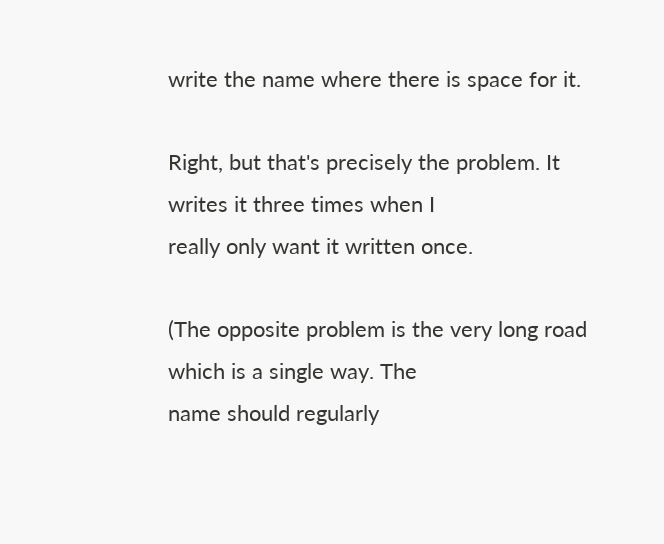write the name where there is space for it.

Right, but that's precisely the problem. It writes it three times when I
really only want it written once.

(The opposite problem is the very long road which is a single way. The
name should regularly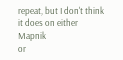repeat, but I don't think it does on either Mapnik
or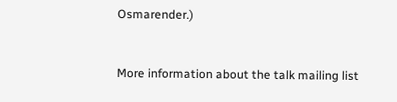Osmarender.)


More information about the talk mailing list